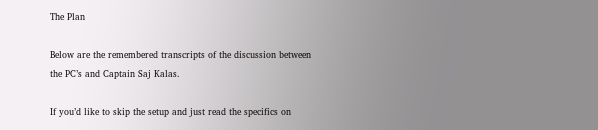The Plan

Below are the remembered transcripts of the discussion between the PC’s and Captain Saj Kalas.

If you’d like to skip the setup and just read the specifics on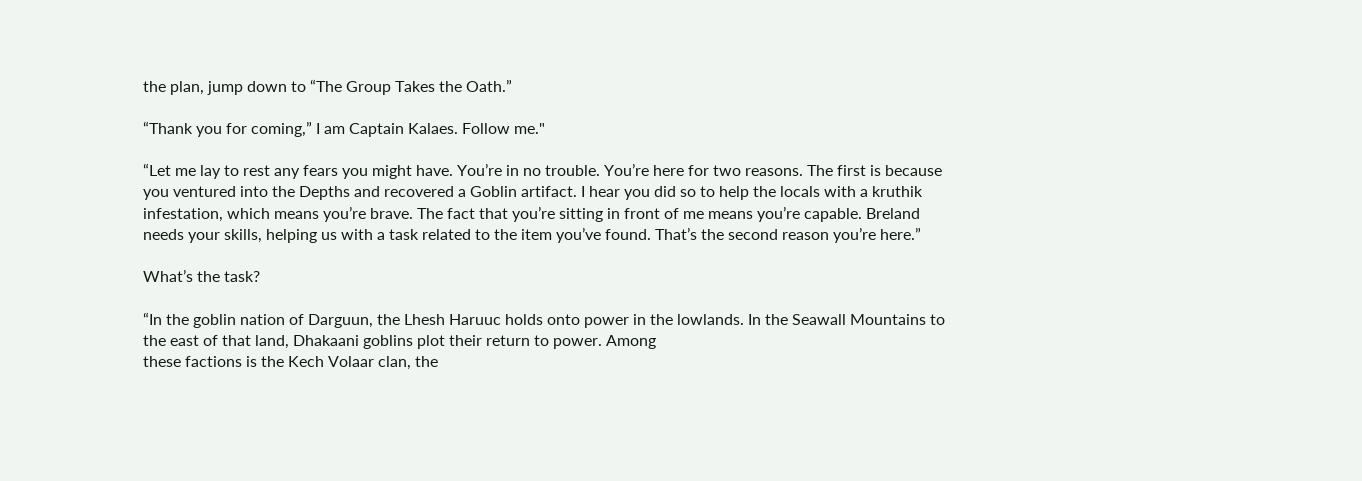the plan, jump down to “The Group Takes the Oath.”

“Thank you for coming,” I am Captain Kalaes. Follow me."

“Let me lay to rest any fears you might have. You’re in no trouble. You’re here for two reasons. The first is because you ventured into the Depths and recovered a Goblin artifact. I hear you did so to help the locals with a kruthik infestation, which means you’re brave. The fact that you’re sitting in front of me means you’re capable. Breland needs your skills, helping us with a task related to the item you’ve found. That’s the second reason you’re here.”

What’s the task?

“In the goblin nation of Darguun, the Lhesh Haruuc holds onto power in the lowlands. In the Seawall Mountains to the east of that land, Dhakaani goblins plot their return to power. Among
these factions is the Kech Volaar clan, the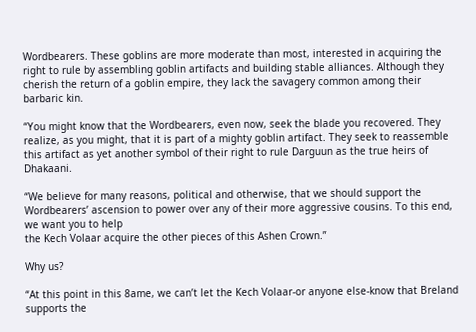Wordbearers. These goblins are more moderate than most, interested in acquiring the right to rule by assembling goblin artifacts and building stable alliances. Although they cherish the return of a goblin empire, they lack the savagery common among their barbaric kin.

“You might know that the Wordbearers, even now, seek the blade you recovered. They realize, as you might, that it is part of a mighty goblin artifact. They seek to reassemble this artifact as yet another symbol of their right to rule Darguun as the true heirs of Dhakaani.

“We believe for many reasons, political and otherwise, that we should support the Wordbearers’ ascension to power over any of their more aggressive cousins. To this end, we want you to help
the Kech Volaar acquire the other pieces of this Ashen Crown.”

Why us?

“At this point in this 8ame, we can’t let the Kech Volaar-or anyone else-know that Breland supports the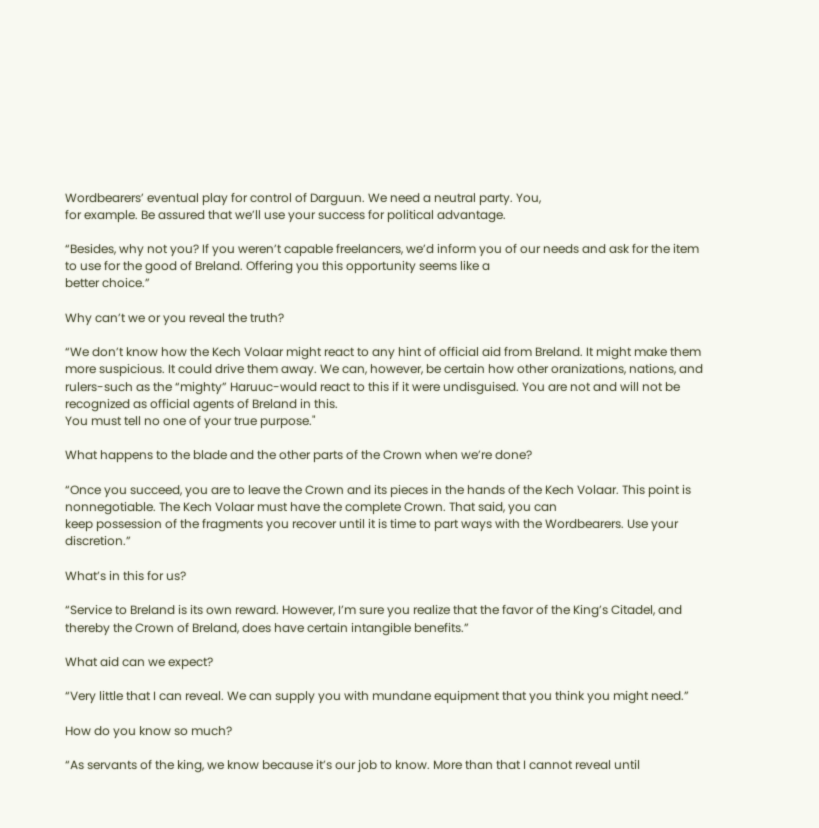Wordbearers’ eventual play for control of Darguun. We need a neutral party. You,
for example. Be assured that we’ll use your success for political advantage.

“Besides, why not you? If you weren’t capable freelancers, we’d inform you of our needs and ask for the item to use for the good of Breland. Offering you this opportunity seems like a
better choice.”

Why can’t we or you reveal the truth?

“We don’t know how the Kech Volaar might react to any hint of official aid from Breland. It might make them more suspicious. It could drive them away. We can, however, be certain how other oranizations, nations, and rulers-such as the “mighty” Haruuc-would react to this if it were undisguised. You are not and will not be recognized as official agents of Breland in this.
You must tell no one of your true purpose."

What happens to the blade and the other parts of the Crown when we’re done?

“Once you succeed, you are to leave the Crown and its pieces in the hands of the Kech Volaar. This point is nonnegotiable. The Kech Volaar must have the complete Crown. That said, you can
keep possession of the fragments you recover until it is time to part ways with the Wordbearers. Use your discretion.”

What’s in this for us?

“Service to Breland is its own reward. However, I’m sure you realize that the favor of the King’s Citadel, and thereby the Crown of Breland, does have certain intangible benefits.”

What aid can we expect?

“Very little that I can reveal. We can supply you with mundane equipment that you think you might need.”

How do you know so much?

“As servants of the king, we know because it’s our job to know. More than that I cannot reveal until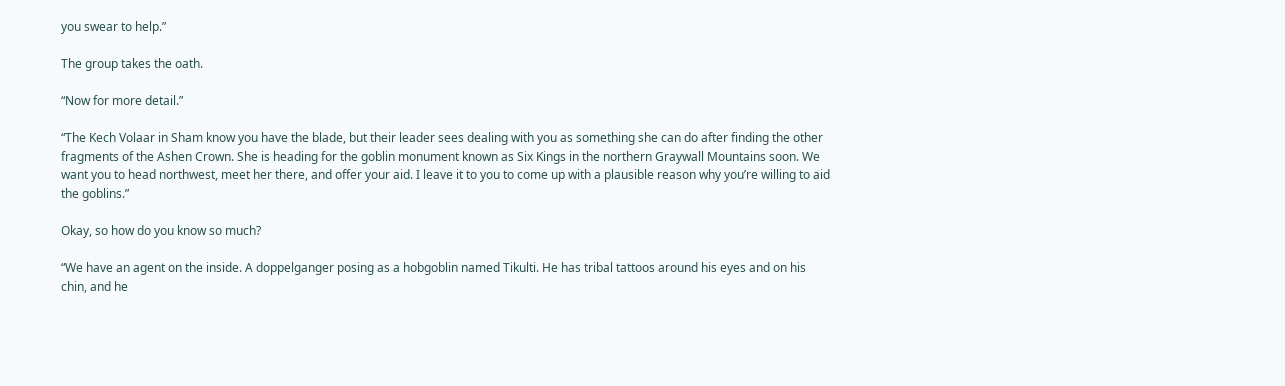you swear to help.”

The group takes the oath.

“Now for more detail.”

“The Kech Volaar in Sham know you have the blade, but their leader sees dealing with you as something she can do after finding the other fragments of the Ashen Crown. She is heading for the goblin monument known as Six Kings in the northern Graywall Mountains soon. We want you to head northwest, meet her there, and offer your aid. I leave it to you to come up with a plausible reason why you’re willing to aid the goblins.”

Okay, so how do you know so much?

“We have an agent on the inside. A doppelganger posing as a hobgoblin named Tikulti. He has tribal tattoos around his eyes and on his chin, and he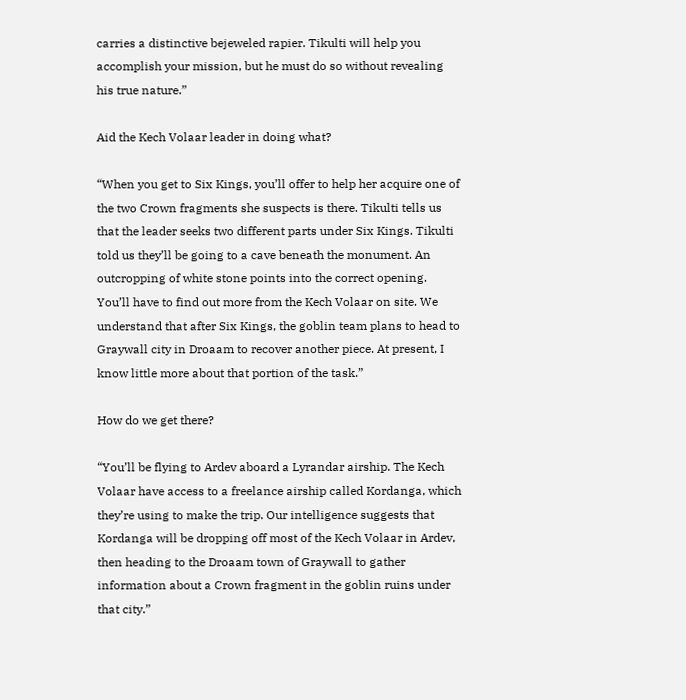carries a distinctive bejeweled rapier. Tikulti will help you accomplish your mission, but he must do so without revealing his true nature.”

Aid the Kech Volaar leader in doing what?

“When you get to Six Kings, you’ll offer to help her acquire one of the two Crown fragments she suspects is there. Tikulti tells us that the leader seeks two different parts under Six Kings. Tikulti told us they’ll be going to a cave beneath the monument. An outcropping of white stone points into the correct opening. You’ll have to find out more from the Kech Volaar on site. We understand that after Six Kings, the goblin team plans to head to Graywall city in Droaam to recover another piece. At present, I know little more about that portion of the task.”

How do we get there?

“You’ll be flying to Ardev aboard a Lyrandar airship. The Kech Volaar have access to a freelance airship called Kordanga, which they’re using to make the trip. Our intelligence suggests that Kordanga will be dropping off most of the Kech Volaar in Ardev, then heading to the Droaam town of Graywall to gather information about a Crown fragment in the goblin ruins under that city.”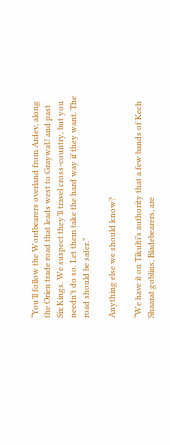“You’ll follow the Wordbearers overland from Ardev, along the Orien trade road that leads west to GraywaU and past Six Kings. We suspect they’ll travel cross-country, but you needn’t do so. Let them take the hard way if they want. The road should be safer.”

Anything else we should know?

“We have it on Tikulti’s authority that a few bands of Kech Shaarat goblins, Bladebearers, are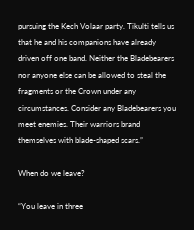pursuing the Kech Volaar party. Tikulti tells us that he and his companions have already
driven off one band. Neither the Bladebearers nor anyone else can be allowed to steal the fragments or the Crown under any circumstances. Consider any Bladebearers you meet enemies. Their warriors brand themselves with blade-shaped scars.”

When do we leave?

“You leave in three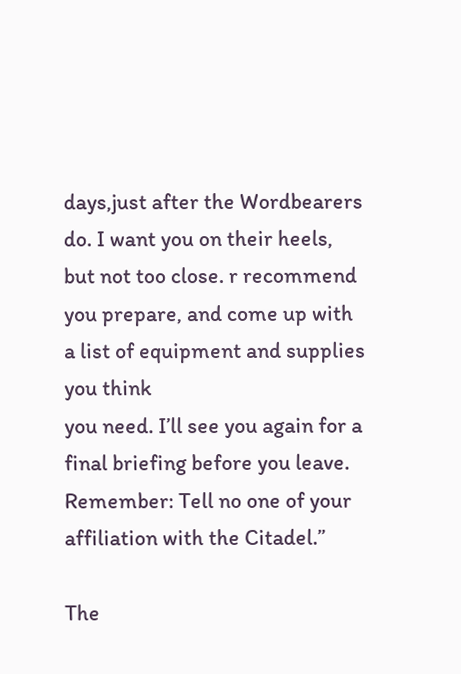days,just after the Wordbearers do. I want you on their heels, but not too close. r recommend you prepare, and come up with a list of equipment and supplies you think
you need. I’ll see you again for a final briefing before you leave. Remember: Tell no one of your affiliation with the Citadel.”

The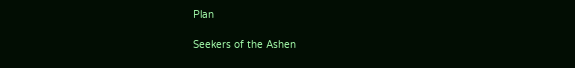Plan

Seekers of the Ashen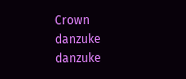Crown danzuke danzuke